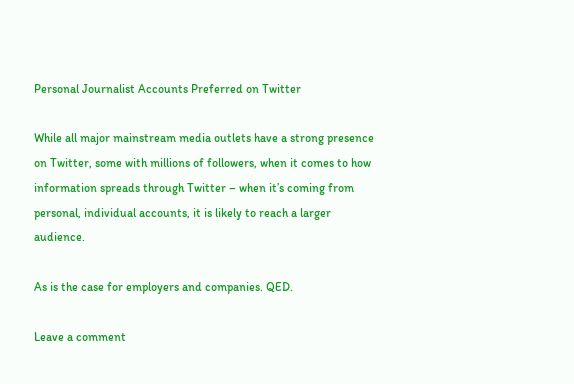Personal Journalist Accounts Preferred on Twitter

While all major mainstream media outlets have a strong presence on Twitter, some with millions of followers, when it comes to how information spreads through Twitter – when it’s coming from personal, individual accounts, it is likely to reach a larger audience.

As is the case for employers and companies. QED.

Leave a comment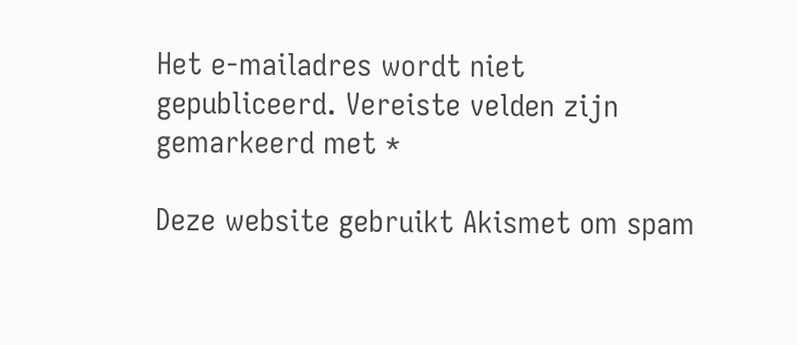Het e-mailadres wordt niet gepubliceerd. Vereiste velden zijn gemarkeerd met *

Deze website gebruikt Akismet om spam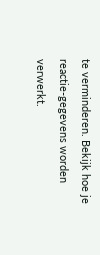te verminderen. Bekijk hoe je reactie-gegevens worden verwerkt.